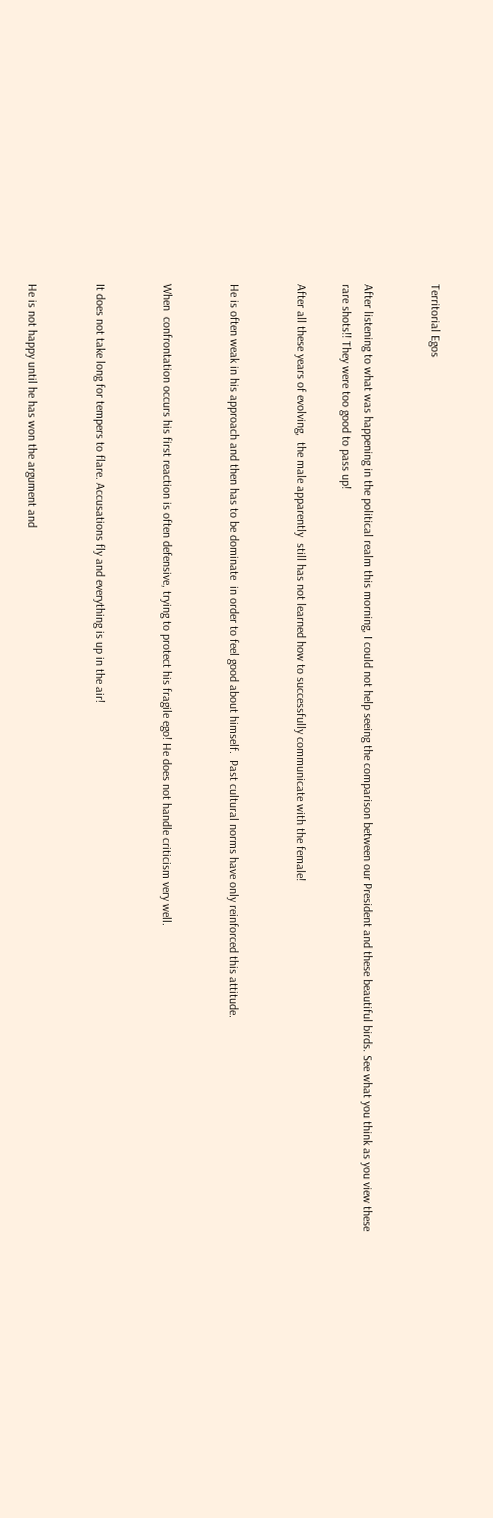Territorial Egos


After listening to what was happening in the political realm this morning, I could not help seeing the comparison between our President and these beautiful birds. See what you think as you view these rare shots!! They were too good to pass up!

After all these years of evolving,  the male apparently  still has not learned how to successfully communicate with the female!


He is often weak in his approach and then has to be dominate  in order to feel good about himself.  Past cultural norms have only reinforced this attitude.


When  confrontation occurs his first reaction is often defensive, trying to protect his fragile ego! He does not handle criticism very well.


It does not take long for tempers to flare. Accusations fly and everything is up in the air!


He is not happy until he has won the argument and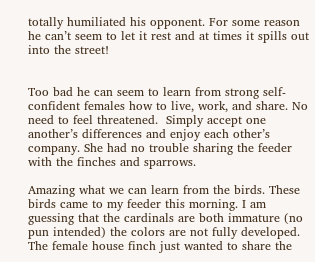totally humiliated his opponent. For some reason he can’t seem to let it rest and at times it spills out into the street!


Too bad he can seem to learn from strong self-confident females how to live, work, and share. No need to feel threatened.  Simply accept one another’s differences and enjoy each other’s company. She had no trouble sharing the feeder with the finches and sparrows.

Amazing what we can learn from the birds. These birds came to my feeder this morning. I am guessing that the cardinals are both immature (no pun intended) the colors are not fully developed. The female house finch just wanted to share the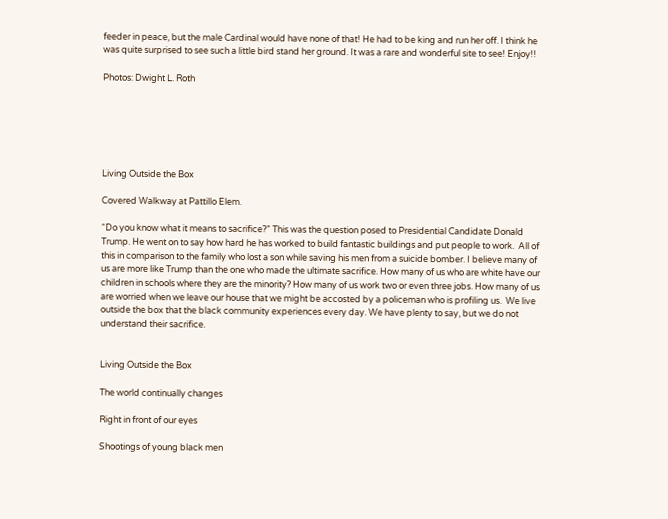feeder in peace, but the male Cardinal would have none of that! He had to be king and run her off. I think he was quite surprised to see such a little bird stand her ground. It was a rare and wonderful site to see! Enjoy!!

Photos: Dwight L. Roth






Living Outside the Box

Covered Walkway at Pattillo Elem.

“Do you know what it means to sacrifice?” This was the question posed to Presidential Candidate Donald Trump. He went on to say how hard he has worked to build fantastic buildings and put people to work.  All of this in comparison to the family who lost a son while saving his men from a suicide bomber. I believe many of us are more like Trump than the one who made the ultimate sacrifice. How many of us who are white have our children in schools where they are the minority? How many of us work two or even three jobs. How many of us are worried when we leave our house that we might be accosted by a policeman who is profiling us.  We live outside the box that the black community experiences every day. We have plenty to say, but we do not understand their sacrifice.


Living Outside the Box

The world continually changes

Right in front of our eyes

Shootings of young black men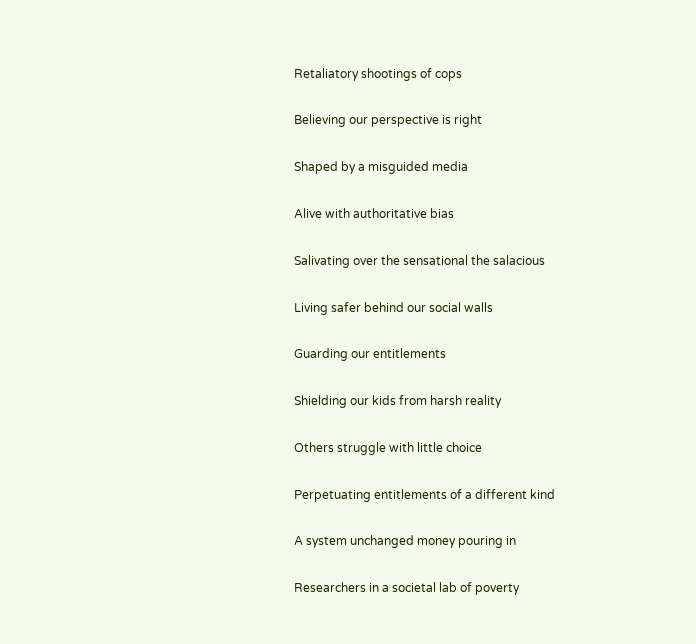Retaliatory shootings of cops

Believing our perspective is right

Shaped by a misguided media

Alive with authoritative bias

Salivating over the sensational the salacious

Living safer behind our social walls

Guarding our entitlements

Shielding our kids from harsh reality

Others struggle with little choice

Perpetuating entitlements of a different kind

A system unchanged money pouring in

Researchers in a societal lab of poverty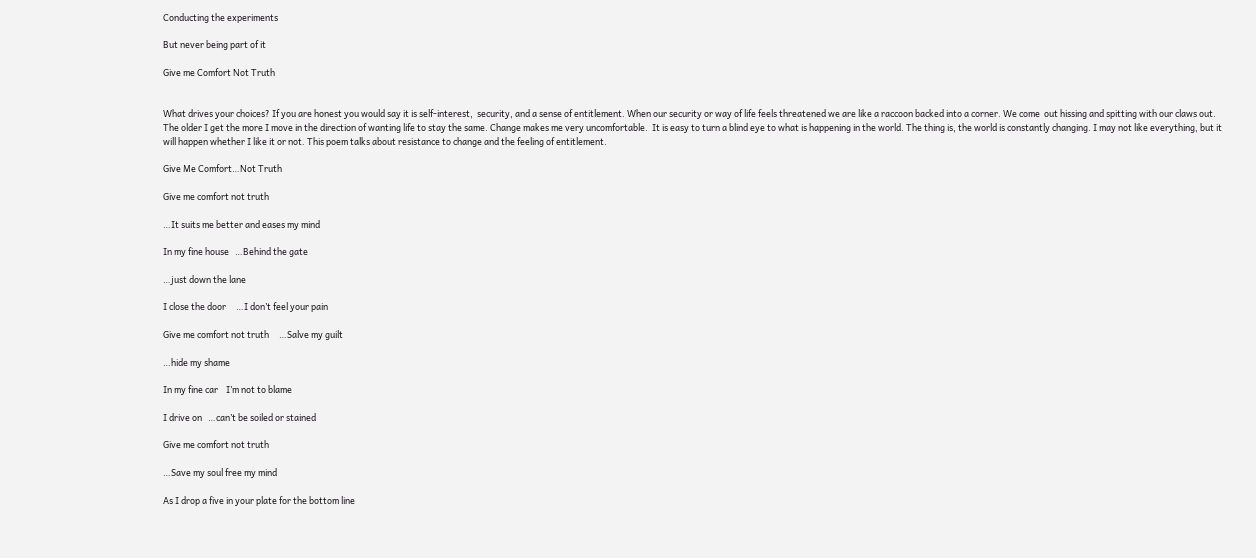Conducting the experiments

But never being part of it

Give me Comfort Not Truth


What drives your choices? If you are honest you would say it is self-interest,  security, and a sense of entitlement. When our security or way of life feels threatened we are like a raccoon backed into a corner. We come  out hissing and spitting with our claws out. The older I get the more I move in the direction of wanting life to stay the same. Change makes me very uncomfortable.  It is easy to turn a blind eye to what is happening in the world. The thing is, the world is constantly changing. I may not like everything, but it will happen whether I like it or not. This poem talks about resistance to change and the feeling of entitlement.

Give Me Comfort…Not Truth

Give me comfort not truth

…It suits me better and eases my mind

In my fine house   …Behind the gate

…just down the lane

I close the door     …I don’t feel your pain

Give me comfort not truth     …Salve my guilt

…hide my shame

In my fine car    I’m not to blame

I drive on   …can’t be soiled or stained

Give me comfort not truth

…Save my soul free my mind

As I drop a five in your plate for the bottom line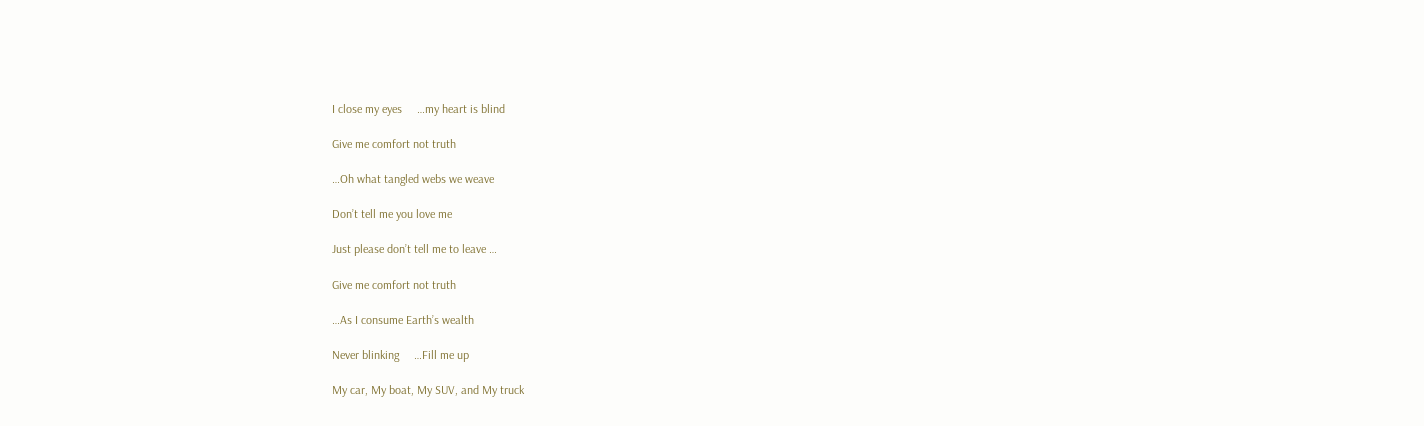I close my eyes     …my heart is blind

Give me comfort not truth

…Oh what tangled webs we weave

Don’t tell me you love me

Just please don’t tell me to leave …

Give me comfort not truth

…As I consume Earth’s wealth

Never blinking     …Fill me up

My car, My boat, My SUV, and My truck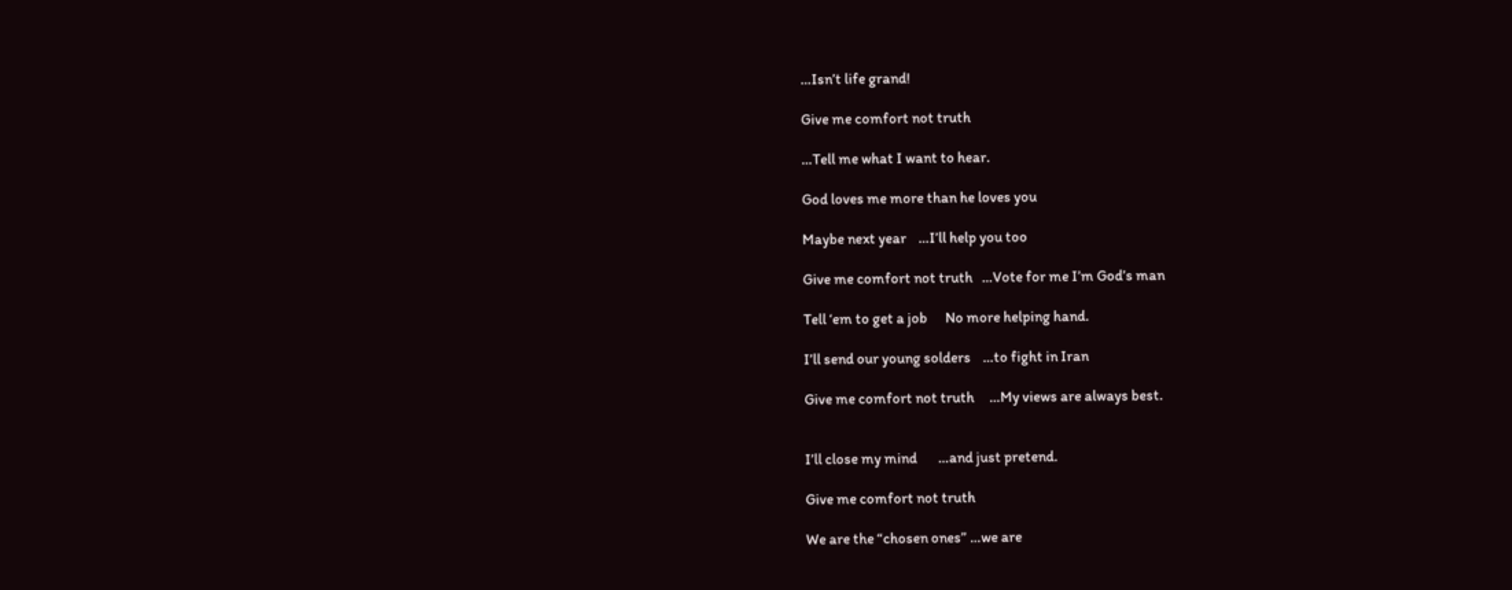…Isn’t life grand!

Give me comfort not truth

…Tell me what I want to hear.

God loves me more than he loves you

Maybe next year    …I’ll help you too

Give me comfort not truth   …Vote for me I’m God’s man

Tell ‘em to get a job      No more helping hand.

I’ll send our young solders    …to fight in Iran

Give me comfort not truth     …My views are always best.


I’ll close my mind       …and just pretend.

Give me comfort not truth

We are the “chosen ones” …we are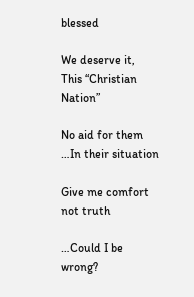blessed

We deserve it,   This “Christian Nation”

No aid for them     …In their situation

Give me comfort not truth

…Could I be wrong?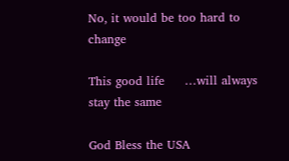No, it would be too hard to change

This good life     …will always stay the same

God Bless the USA